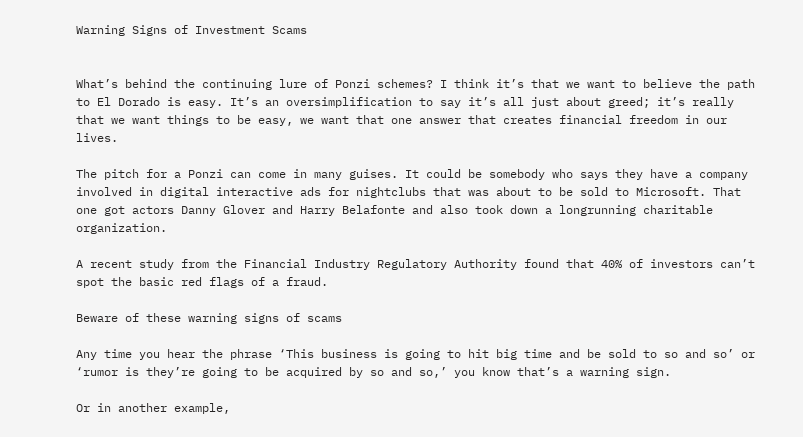Warning Signs of Investment Scams


What’s behind the continuing lure of Ponzi schemes? I think it’s that we want to believe the path to El Dorado is easy. It’s an oversimplification to say it’s all just about greed; it’s really that we want things to be easy, we want that one answer that creates financial freedom in our lives.

The pitch for a Ponzi can come in many guises. It could be somebody who says they have a company involved in digital interactive ads for nightclubs that was about to be sold to Microsoft. That one got actors Danny Glover and Harry Belafonte and also took down a longrunning charitable organization.

A recent study from the Financial Industry Regulatory Authority found that 40% of investors can’t spot the basic red flags of a fraud.

Beware of these warning signs of scams

Any time you hear the phrase ‘This business is going to hit big time and be sold to so and so’ or ‘rumor is they’re going to be acquired by so and so,’ you know that’s a warning sign.

Or in another example,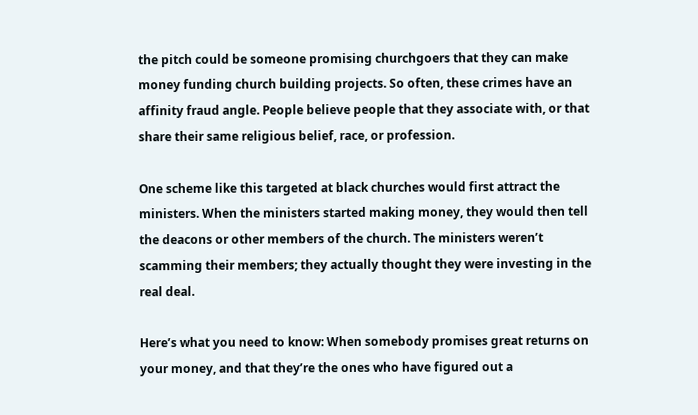the pitch could be someone promising churchgoers that they can make money funding church building projects. So often, these crimes have an affinity fraud angle. People believe people that they associate with, or that share their same religious belief, race, or profession.

One scheme like this targeted at black churches would first attract the ministers. When the ministers started making money, they would then tell the deacons or other members of the church. The ministers weren’t scamming their members; they actually thought they were investing in the real deal.

Here’s what you need to know: When somebody promises great returns on your money, and that they’re the ones who have figured out a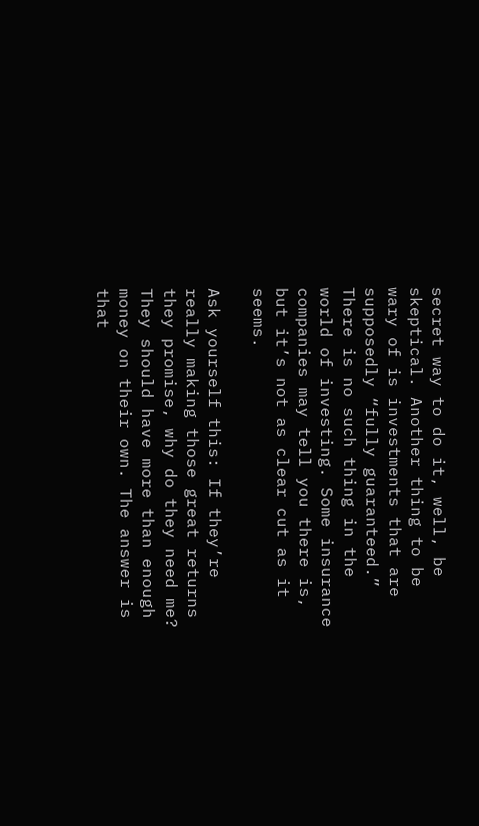secret way to do it, well, be skeptical. Another thing to be wary of is investments that are supposedly “fully guaranteed.” There is no such thing in the world of investing. Some insurance companies may tell you there is, but it’s not as clear cut as it seems.

Ask yourself this: If they’re really making those great returns they promise, why do they need me? They should have more than enough money on their own. The answer is that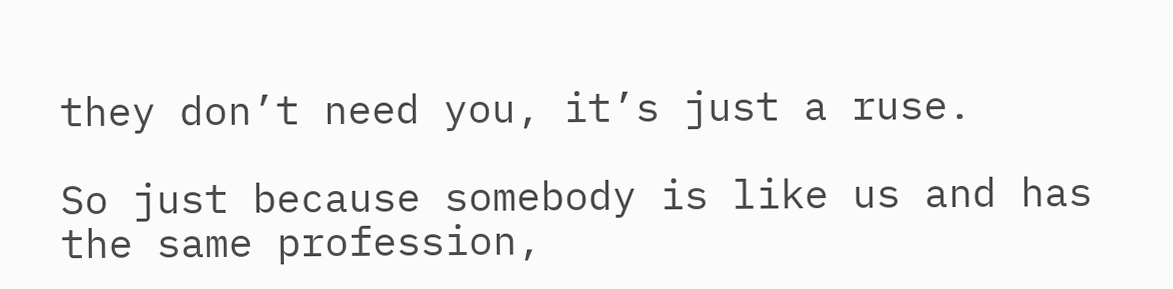they don’t need you, it’s just a ruse.

So just because somebody is like us and has the same profession,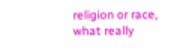religion or race, what really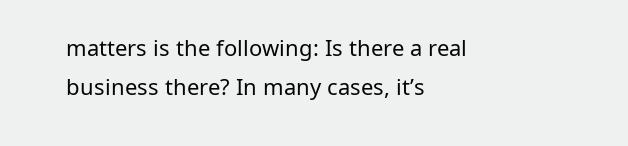matters is the following: Is there a real business there? In many cases, it’s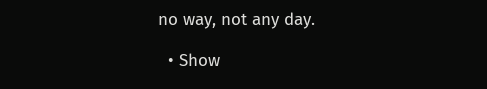no way, not any day.

  • Show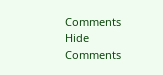Comments Hide Comments